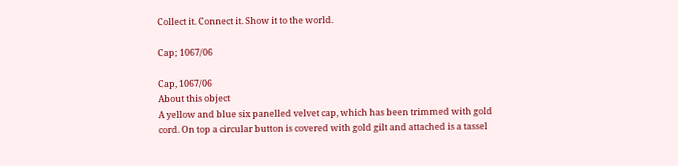Collect it. Connect it. Show it to the world.

Cap; 1067/06

Cap, 1067/06
About this object
A yellow and blue six panelled velvet cap, which has been trimmed with gold cord. On top a circular button is covered with gold gilt and attached is a tassel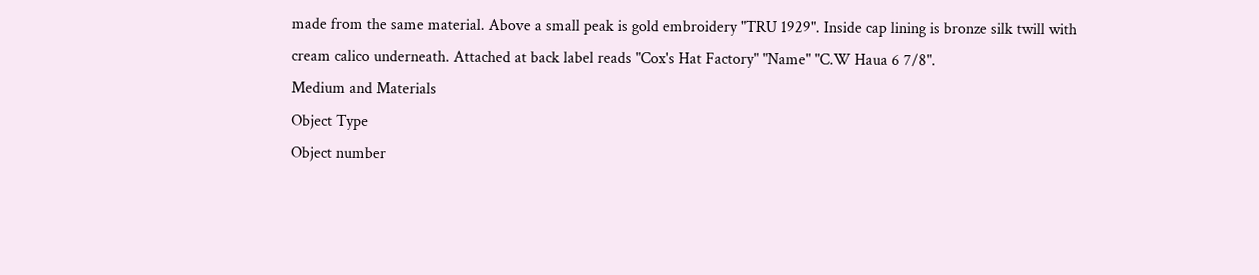made from the same material. Above a small peak is gold embroidery "TRU 1929". Inside cap lining is bronze silk twill with cream calico underneath. Attached at back label reads "Cox's Hat Factory" "Name" "C.W Haua 6 7/8".
Medium and Materials
Object Type
Object number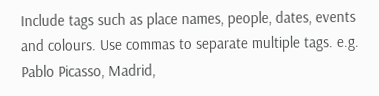Include tags such as place names, people, dates, events and colours. Use commas to separate multiple tags. e.g. Pablo Picasso, Madrid,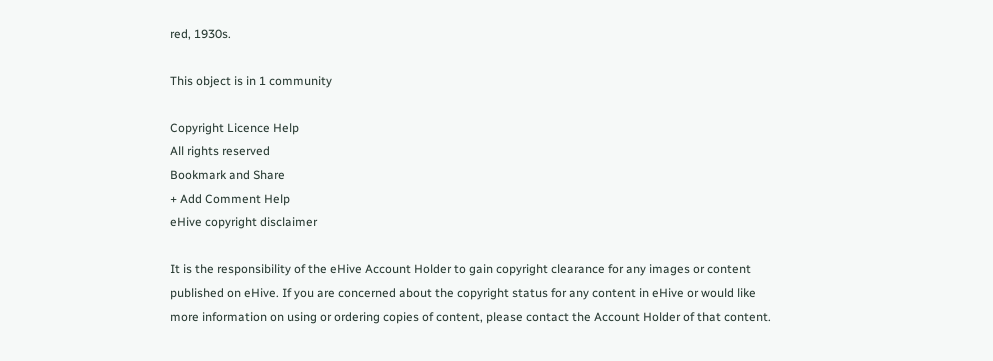red, 1930s.

This object is in 1 community

Copyright Licence Help
All rights reserved
Bookmark and Share
+ Add Comment Help
eHive copyright disclaimer

It is the responsibility of the eHive Account Holder to gain copyright clearance for any images or content published on eHive. If you are concerned about the copyright status for any content in eHive or would like more information on using or ordering copies of content, please contact the Account Holder of that content.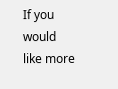If you would like more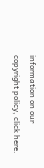information on our copyright policy, click here.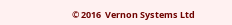© 2016  Vernon Systems Ltd